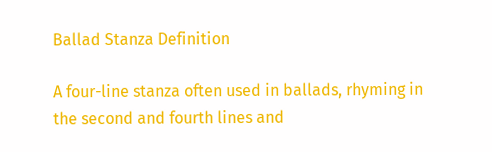Ballad Stanza Definition

A four-line stanza often used in ballads, rhyming in the second and fourth lines and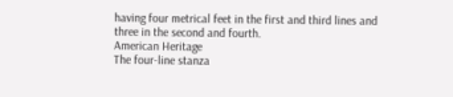having four metrical feet in the first and third lines and three in the second and fourth.
American Heritage
The four-line stanza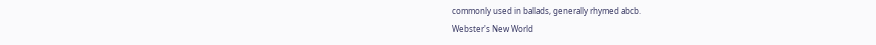commonly used in ballads, generally rhymed abcb.
Webster's New World